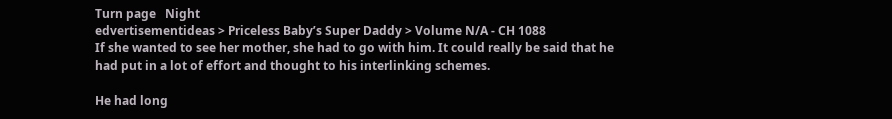Turn page   Night
edvertisementideas > Priceless Baby’s Super Daddy > Volume N/A - CH 1088
If she wanted to see her mother, she had to go with him. It could really be said that he had put in a lot of effort and thought to his interlinking schemes.

He had long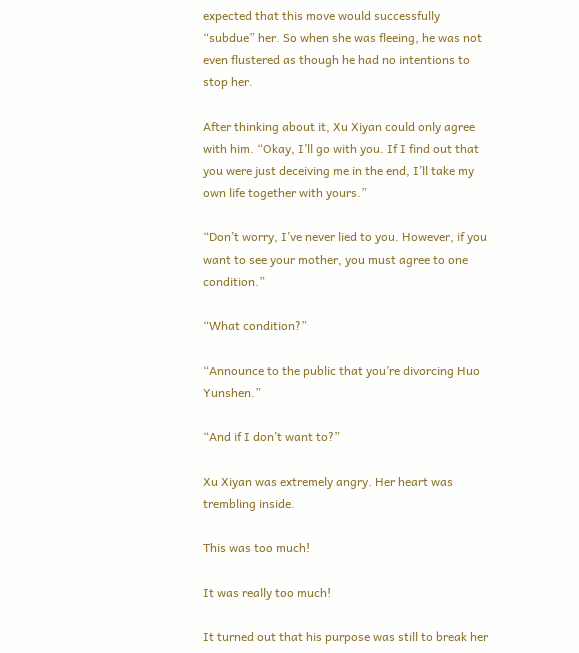expected that this move would successfully “subdue” her. So when she was fleeing, he was not even flustered as though he had no intentions to stop her.

After thinking about it, Xu Xiyan could only agree with him. “Okay, I’ll go with you. If I find out that you were just deceiving me in the end, I’ll take my own life together with yours.”

“Don’t worry, I’ve never lied to you. However, if you want to see your mother, you must agree to one condition.”

“What condition?”

“Announce to the public that you’re divorcing Huo Yunshen.”

“And if I don’t want to?”

Xu Xiyan was extremely angry. Her heart was trembling inside.

This was too much!

It was really too much!

It turned out that his purpose was still to break her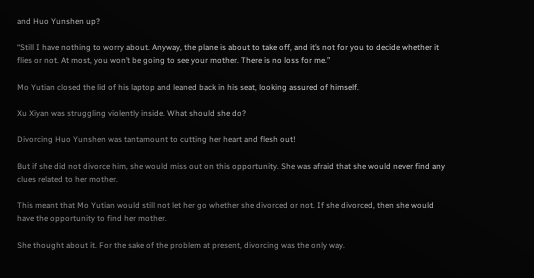and Huo Yunshen up?

“Still I have nothing to worry about. Anyway, the plane is about to take off, and it’s not for you to decide whether it flies or not. At most, you won’t be going to see your mother. There is no loss for me.”

Mo Yutian closed the lid of his laptop and leaned back in his seat, looking assured of himself.

Xu Xiyan was struggling violently inside. What should she do?

Divorcing Huo Yunshen was tantamount to cutting her heart and flesh out!

But if she did not divorce him, she would miss out on this opportunity. She was afraid that she would never find any clues related to her mother.

This meant that Mo Yutian would still not let her go whether she divorced or not. If she divorced, then she would have the opportunity to find her mother.

She thought about it. For the sake of the problem at present, divorcing was the only way.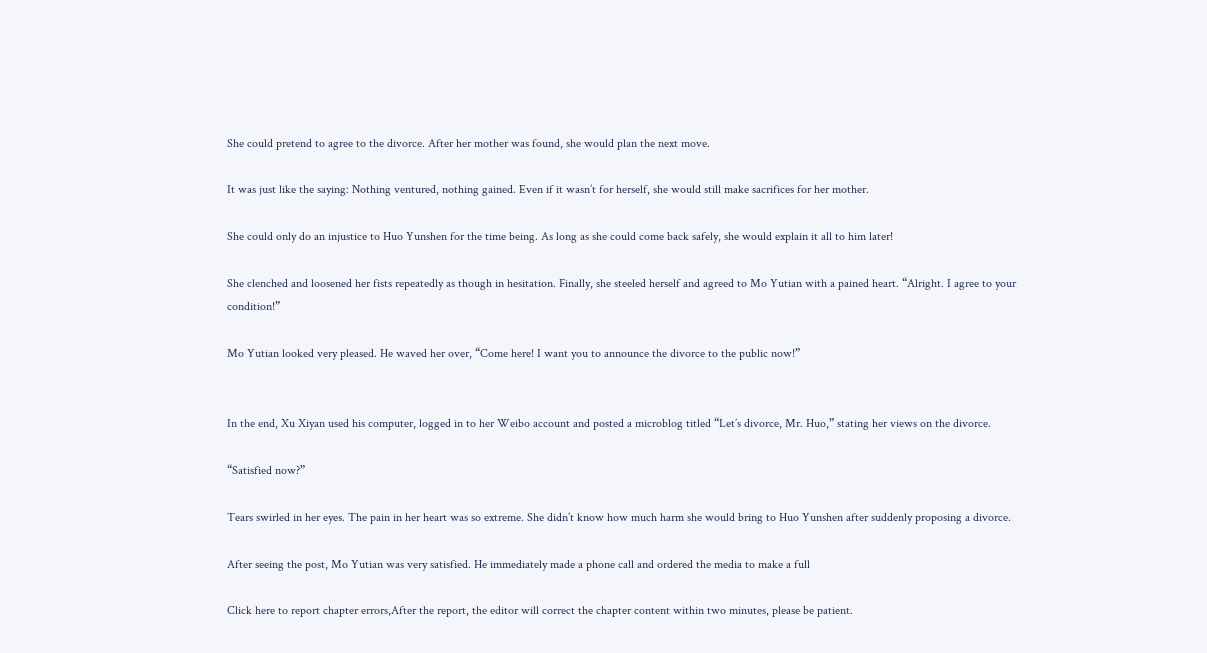She could pretend to agree to the divorce. After her mother was found, she would plan the next move.

It was just like the saying: Nothing ventured, nothing gained. Even if it wasn’t for herself, she would still make sacrifices for her mother.

She could only do an injustice to Huo Yunshen for the time being. As long as she could come back safely, she would explain it all to him later!

She clenched and loosened her fists repeatedly as though in hesitation. Finally, she steeled herself and agreed to Mo Yutian with a pained heart. “Alright. I agree to your condition!”

Mo Yutian looked very pleased. He waved her over, “Come here! I want you to announce the divorce to the public now!”


In the end, Xu Xiyan used his computer, logged in to her Weibo account and posted a microblog titled “Let’s divorce, Mr. Huo,” stating her views on the divorce.

“Satisfied now?”

Tears swirled in her eyes. The pain in her heart was so extreme. She didn’t know how much harm she would bring to Huo Yunshen after suddenly proposing a divorce.

After seeing the post, Mo Yutian was very satisfied. He immediately made a phone call and ordered the media to make a full

Click here to report chapter errors,After the report, the editor will correct the chapter content within two minutes, please be patient.